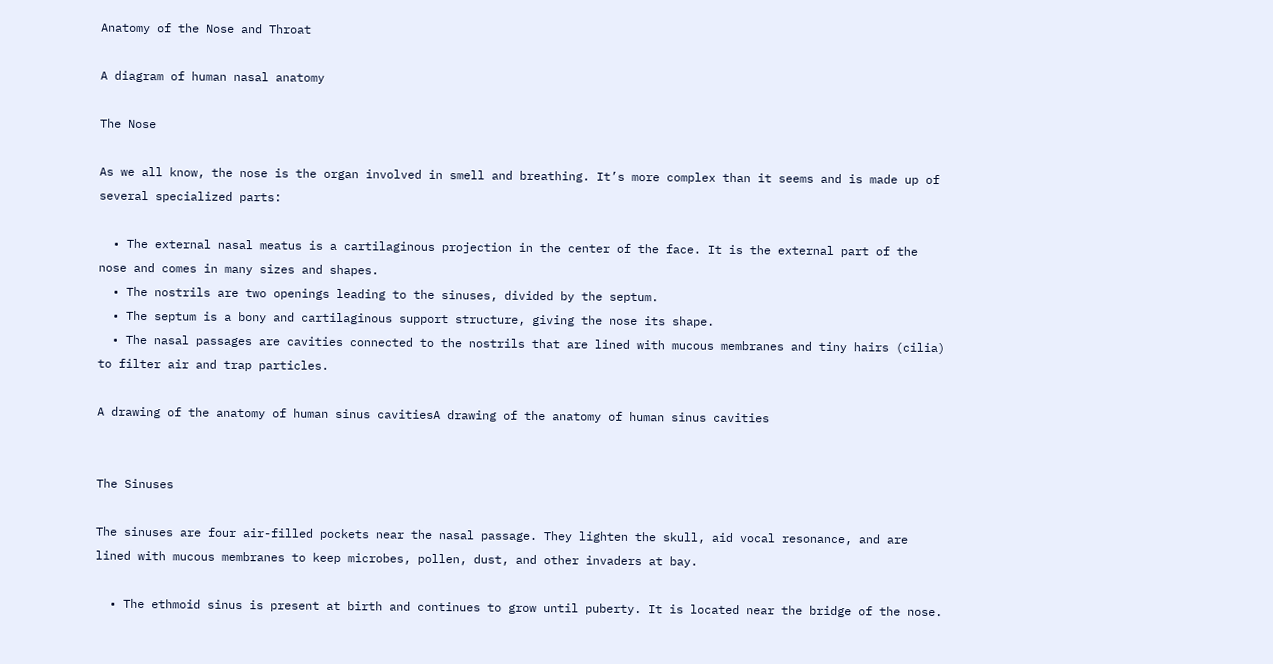Anatomy of the Nose and Throat

A diagram of human nasal anatomy

The Nose

As we all know, the nose is the organ involved in smell and breathing. It’s more complex than it seems and is made up of several specialized parts:

  • The external nasal meatus is a cartilaginous projection in the center of the face. It is the external part of the nose and comes in many sizes and shapes.
  • The nostrils are two openings leading to the sinuses, divided by the septum.
  • The septum is a bony and cartilaginous support structure, giving the nose its shape.
  • The nasal passages are cavities connected to the nostrils that are lined with mucous membranes and tiny hairs (cilia) to filter air and trap particles.

A drawing of the anatomy of human sinus cavitiesA drawing of the anatomy of human sinus cavities


The Sinuses

The sinuses are four air-filled pockets near the nasal passage. They lighten the skull, aid vocal resonance, and are lined with mucous membranes to keep microbes, pollen, dust, and other invaders at bay.

  • The ethmoid sinus is present at birth and continues to grow until puberty. It is located near the bridge of the nose.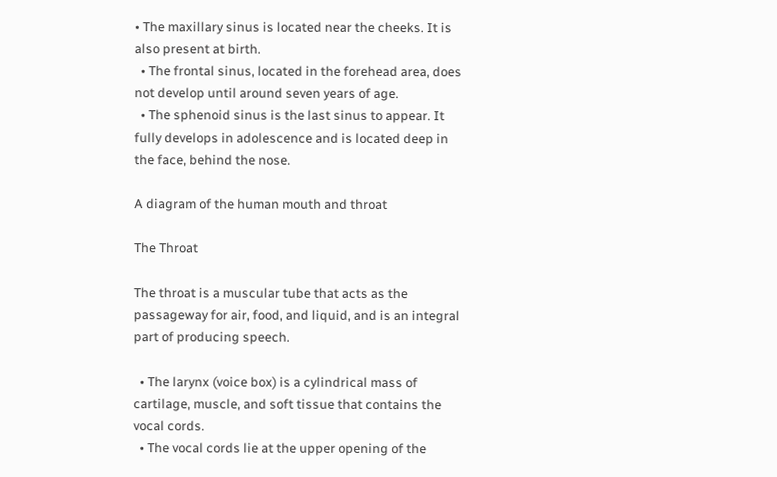• The maxillary sinus is located near the cheeks. It is also present at birth.
  • The frontal sinus, located in the forehead area, does not develop until around seven years of age.
  • The sphenoid sinus is the last sinus to appear. It fully develops in adolescence and is located deep in the face, behind the nose.

A diagram of the human mouth and throat

The Throat

The throat is a muscular tube that acts as the passageway for air, food, and liquid, and is an integral part of producing speech.

  • The larynx (voice box) is a cylindrical mass of cartilage, muscle, and soft tissue that contains the vocal cords.
  • The vocal cords lie at the upper opening of the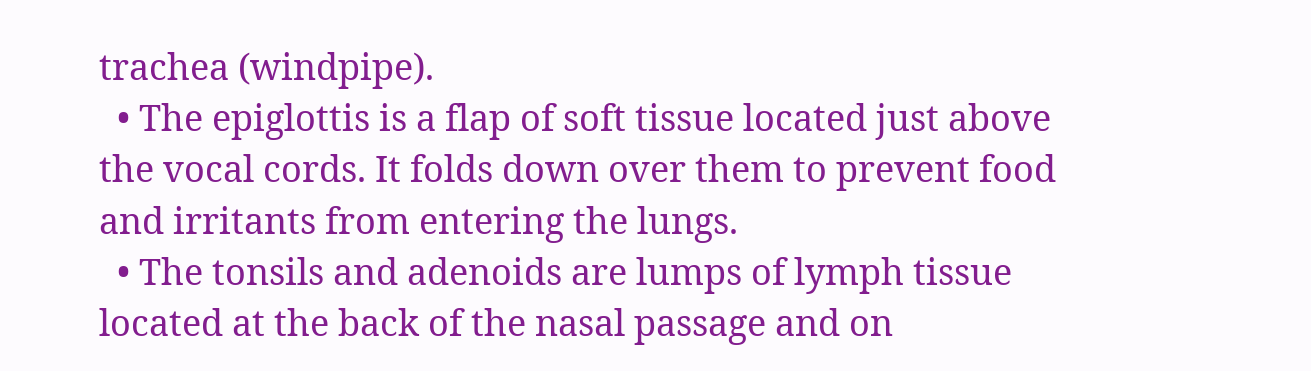trachea (windpipe).
  • The epiglottis is a flap of soft tissue located just above the vocal cords. It folds down over them to prevent food and irritants from entering the lungs.
  • The tonsils and adenoids are lumps of lymph tissue located at the back of the nasal passage and on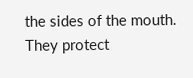the sides of the mouth. They protect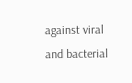against viral and bacterial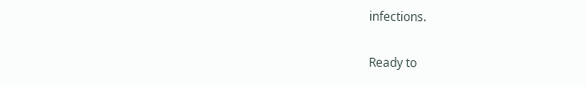infections.

Ready to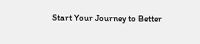Start Your Journey to Better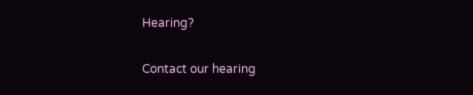Hearing?

Contact our hearing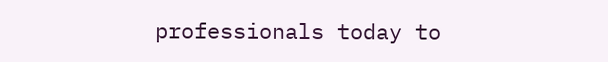professionals today to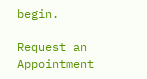begin.

Request an Appointment